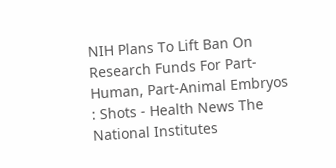NIH Plans To Lift Ban On Research Funds For Part-Human, Part-Animal Embryos : Shots - Health News The National Institutes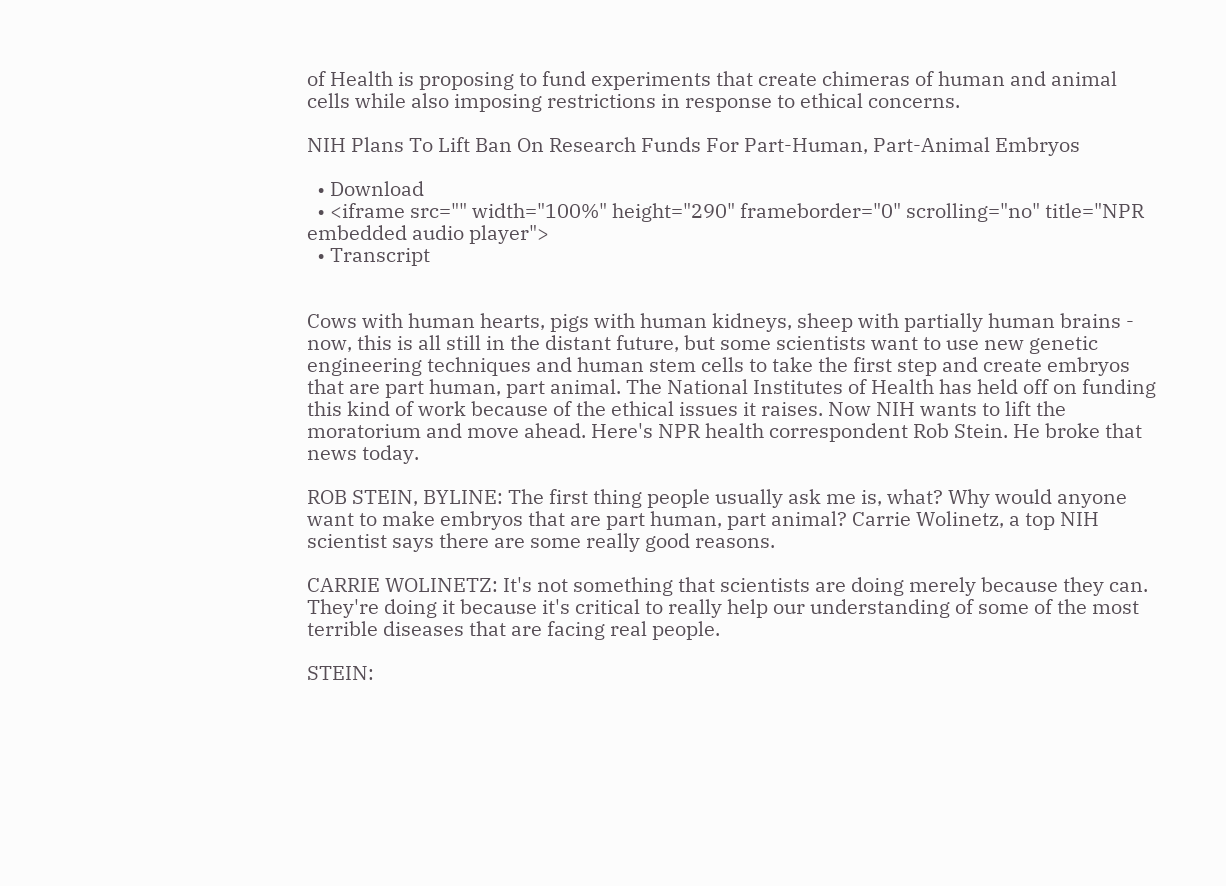of Health is proposing to fund experiments that create chimeras of human and animal cells while also imposing restrictions in response to ethical concerns.

NIH Plans To Lift Ban On Research Funds For Part-Human, Part-Animal Embryos

  • Download
  • <iframe src="" width="100%" height="290" frameborder="0" scrolling="no" title="NPR embedded audio player">
  • Transcript


Cows with human hearts, pigs with human kidneys, sheep with partially human brains - now, this is all still in the distant future, but some scientists want to use new genetic engineering techniques and human stem cells to take the first step and create embryos that are part human, part animal. The National Institutes of Health has held off on funding this kind of work because of the ethical issues it raises. Now NIH wants to lift the moratorium and move ahead. Here's NPR health correspondent Rob Stein. He broke that news today.

ROB STEIN, BYLINE: The first thing people usually ask me is, what? Why would anyone want to make embryos that are part human, part animal? Carrie Wolinetz, a top NIH scientist says there are some really good reasons.

CARRIE WOLINETZ: It's not something that scientists are doing merely because they can. They're doing it because it's critical to really help our understanding of some of the most terrible diseases that are facing real people.

STEIN: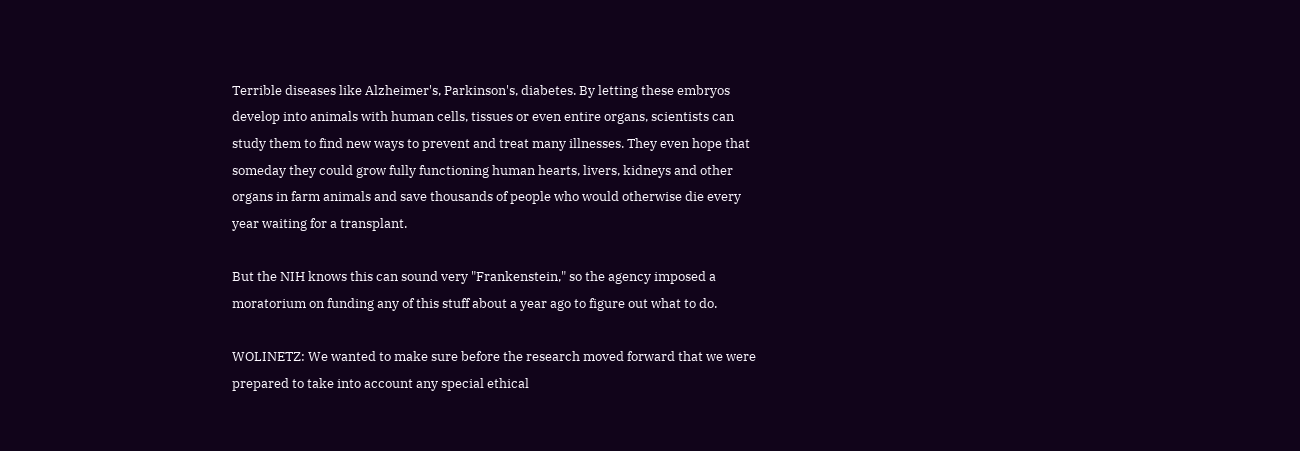Terrible diseases like Alzheimer's, Parkinson's, diabetes. By letting these embryos develop into animals with human cells, tissues or even entire organs, scientists can study them to find new ways to prevent and treat many illnesses. They even hope that someday they could grow fully functioning human hearts, livers, kidneys and other organs in farm animals and save thousands of people who would otherwise die every year waiting for a transplant.

But the NIH knows this can sound very "Frankenstein," so the agency imposed a moratorium on funding any of this stuff about a year ago to figure out what to do.

WOLINETZ: We wanted to make sure before the research moved forward that we were prepared to take into account any special ethical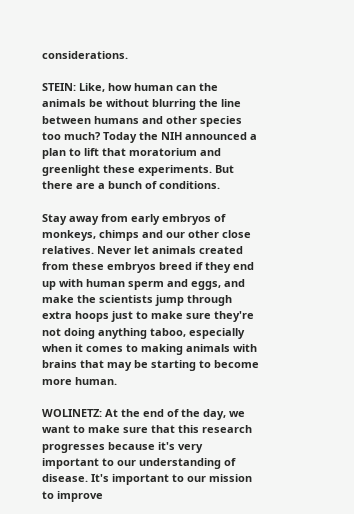considerations.

STEIN: Like, how human can the animals be without blurring the line between humans and other species too much? Today the NIH announced a plan to lift that moratorium and greenlight these experiments. But there are a bunch of conditions.

Stay away from early embryos of monkeys, chimps and our other close relatives. Never let animals created from these embryos breed if they end up with human sperm and eggs, and make the scientists jump through extra hoops just to make sure they're not doing anything taboo, especially when it comes to making animals with brains that may be starting to become more human.

WOLINETZ: At the end of the day, we want to make sure that this research progresses because it's very important to our understanding of disease. It's important to our mission to improve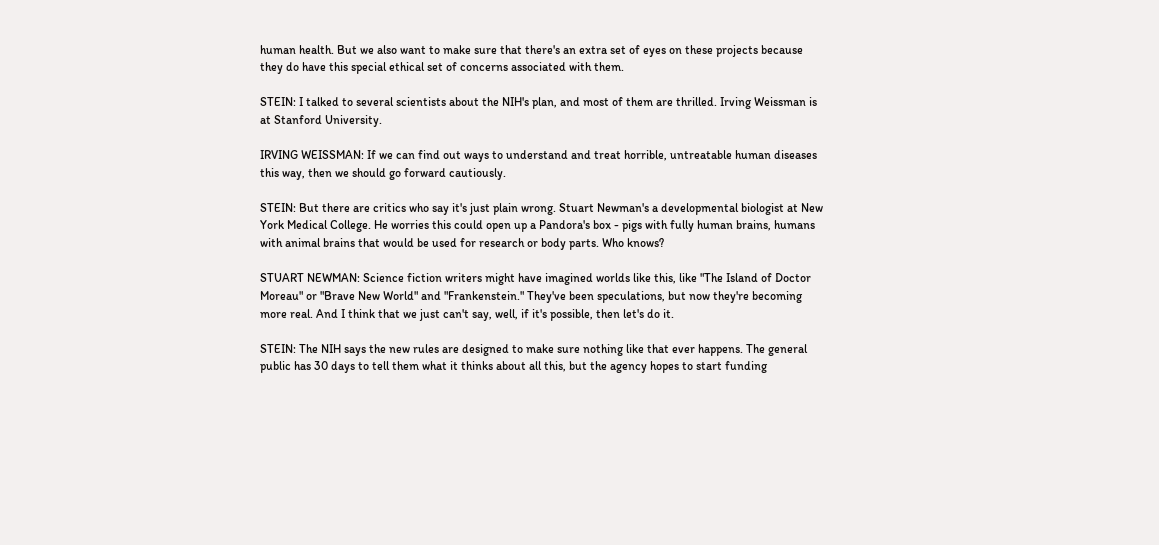human health. But we also want to make sure that there's an extra set of eyes on these projects because they do have this special ethical set of concerns associated with them.

STEIN: I talked to several scientists about the NIH's plan, and most of them are thrilled. Irving Weissman is at Stanford University.

IRVING WEISSMAN: If we can find out ways to understand and treat horrible, untreatable human diseases this way, then we should go forward cautiously.

STEIN: But there are critics who say it's just plain wrong. Stuart Newman's a developmental biologist at New York Medical College. He worries this could open up a Pandora's box - pigs with fully human brains, humans with animal brains that would be used for research or body parts. Who knows?

STUART NEWMAN: Science fiction writers might have imagined worlds like this, like "The Island of Doctor Moreau" or "Brave New World" and "Frankenstein." They've been speculations, but now they're becoming more real. And I think that we just can't say, well, if it's possible, then let's do it.

STEIN: The NIH says the new rules are designed to make sure nothing like that ever happens. The general public has 30 days to tell them what it thinks about all this, but the agency hopes to start funding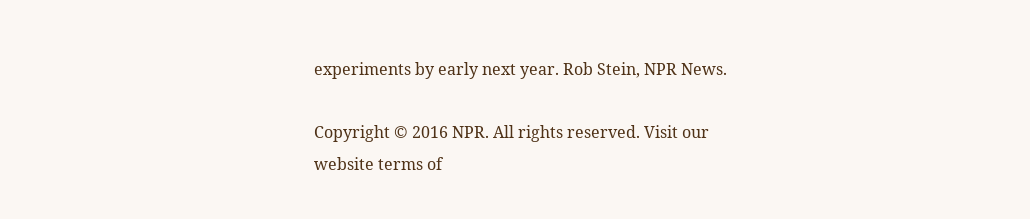experiments by early next year. Rob Stein, NPR News.

Copyright © 2016 NPR. All rights reserved. Visit our website terms of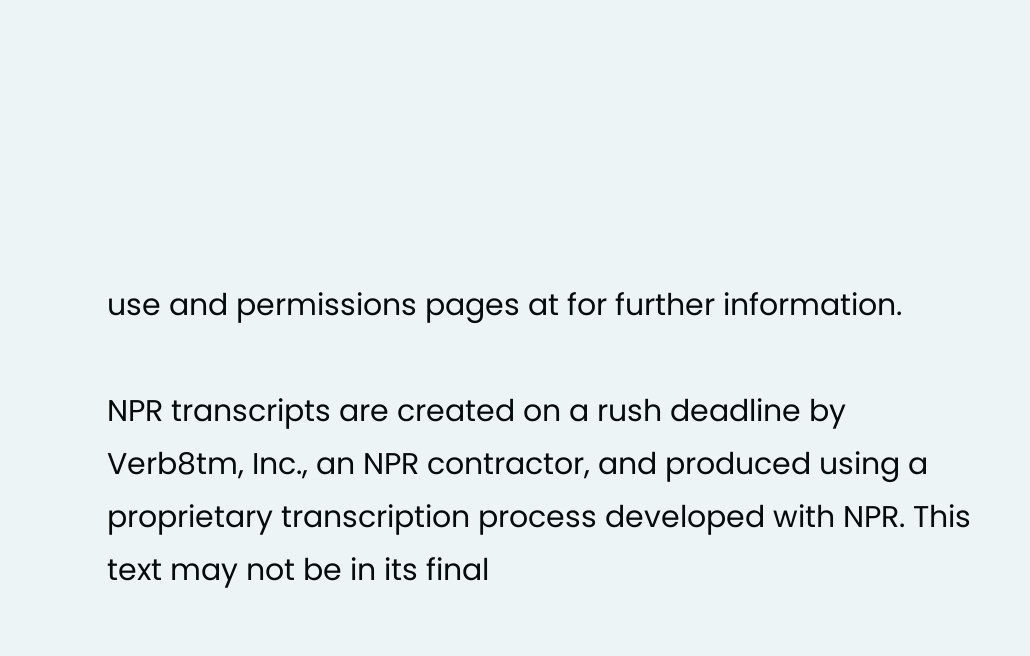use and permissions pages at for further information.

NPR transcripts are created on a rush deadline by Verb8tm, Inc., an NPR contractor, and produced using a proprietary transcription process developed with NPR. This text may not be in its final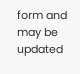form and may be updated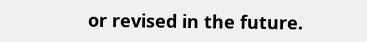or revised in the future.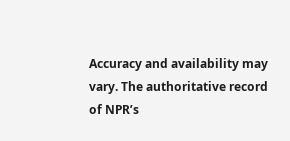Accuracy and availability may vary. The authoritative record of NPR’s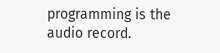programming is the audio record.